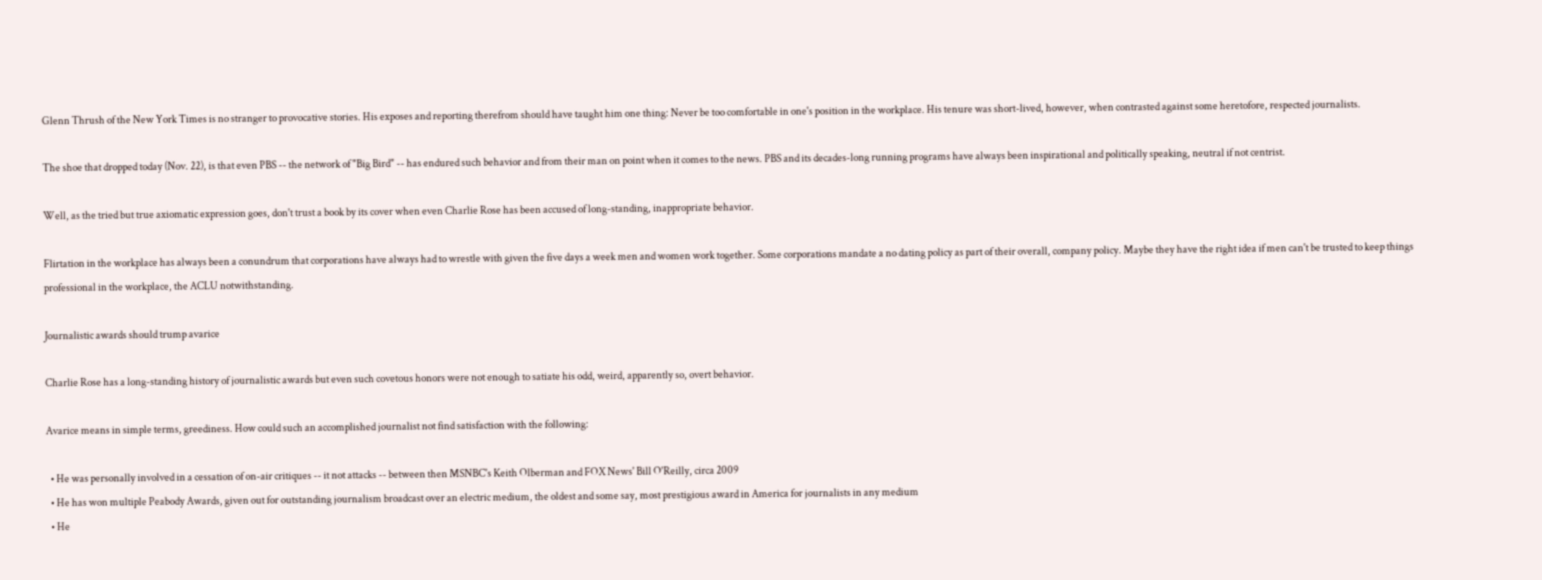Glenn Thrush of the New York Times is no stranger to provocative stories. His exposes and reporting therefrom should have taught him one thing: Never be too comfortable in one's position in the workplace. His tenure was short-lived, however, when contrasted against some heretofore, respected journalists.

The shoe that dropped today (Nov. 22), is that even PBS -- the network of "Big Bird" -- has endured such behavior and from their man on point when it comes to the news. PBS and its decades-long running programs have always been inspirational and politically speaking, neutral if not centrist.

Well, as the tried but true axiomatic expression goes, don't trust a book by its cover when even Charlie Rose has been accused of long-standing, inappropriate behavior.

Flirtation in the workplace has always been a conundrum that corporations have always had to wrestle with given the five days a week men and women work together. Some corporations mandate a no dating policy as part of their overall, company policy. Maybe they have the right idea if men can't be trusted to keep things professional in the workplace, the ACLU notwithstanding.

Journalistic awards should trump avarice

Charlie Rose has a long-standing history of journalistic awards but even such covetous honors were not enough to satiate his odd, weird, apparently so, overt behavior.

Avarice means in simple terms, greediness. How could such an accomplished journalist not find satisfaction with the following:

  • He was personally involved in a cessation of on-air critiques -- it not attacks -- between then MSNBC's Keith Olberman and FOX News' Bill O'Reilly, circa 2009
  • He has won multiple Peabody Awards, given out for outstanding journalism broadcast over an electric medium, the oldest and some say, most prestigious award in America for journalists in any medium
  • He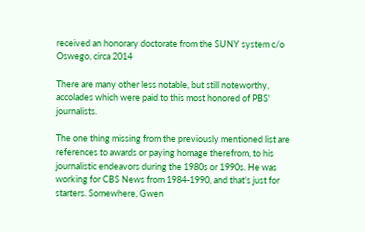received an honorary doctorate from the SUNY system c/o Oswego, circa 2014

There are many other less notable, but still noteworthy, accolades which were paid to this most honored of PBS' journalists.

The one thing missing from the previously mentioned list are references to awards or paying homage therefrom, to his journalistic endeavors during the 1980s or 1990s. He was working for CBS News from 1984-1990, and that's just for starters. Somewhere, Gwen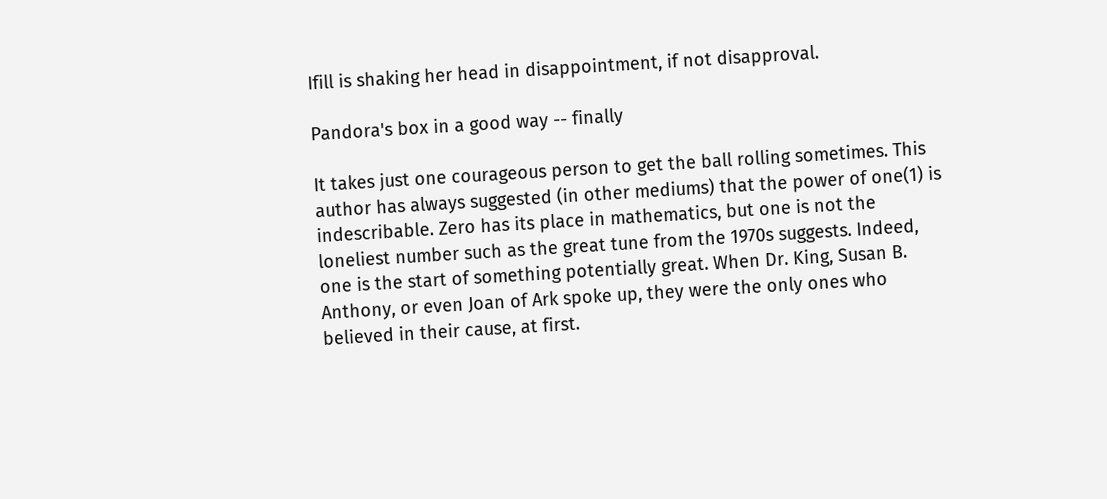Ifill is shaking her head in disappointment, if not disapproval.

Pandora's box in a good way -- finally

It takes just one courageous person to get the ball rolling sometimes. This author has always suggested (in other mediums) that the power of one(1) is indescribable. Zero has its place in mathematics, but one is not the loneliest number such as the great tune from the 1970s suggests. Indeed, one is the start of something potentially great. When Dr. King, Susan B. Anthony, or even Joan of Ark spoke up, they were the only ones who believed in their cause, at first.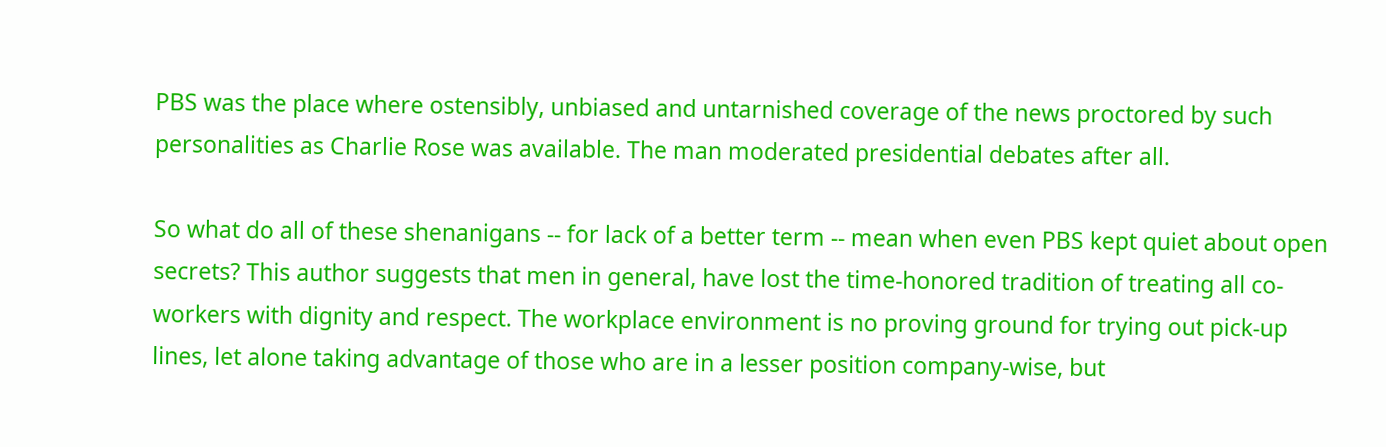PBS was the place where ostensibly, unbiased and untarnished coverage of the news proctored by such personalities as Charlie Rose was available. The man moderated presidential debates after all.

So what do all of these shenanigans -- for lack of a better term -- mean when even PBS kept quiet about open secrets? This author suggests that men in general, have lost the time-honored tradition of treating all co-workers with dignity and respect. The workplace environment is no proving ground for trying out pick-up lines, let alone taking advantage of those who are in a lesser position company-wise, but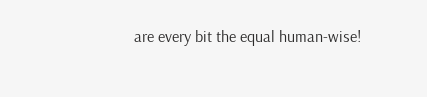are every bit the equal human-wise!